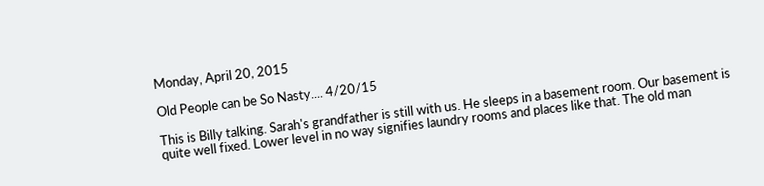Monday, April 20, 2015

Old People can be So Nasty.... 4/20/15

This is Billy talking. Sarah's grandfather is still with us. He sleeps in a basement room. Our basement is quite well fixed. Lower level in no way signifies laundry rooms and places like that. The old man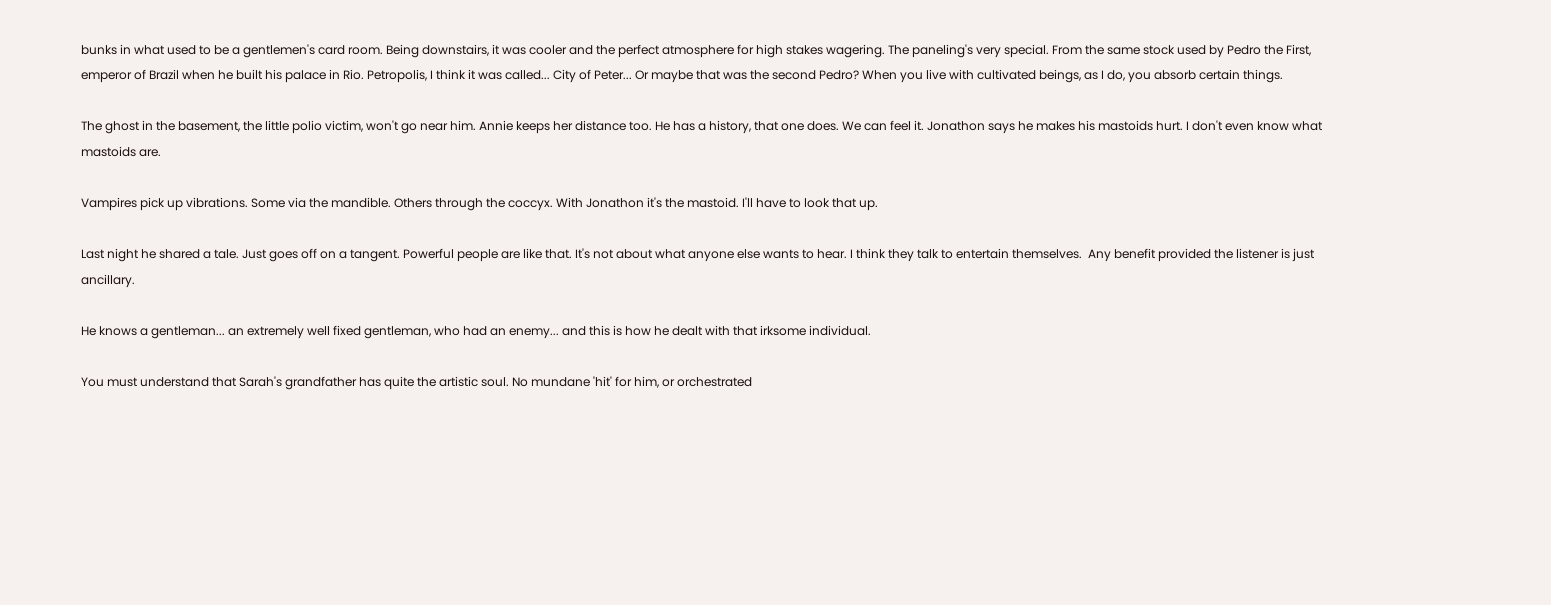bunks in what used to be a gentlemen's card room. Being downstairs, it was cooler and the perfect atmosphere for high stakes wagering. The paneling's very special. From the same stock used by Pedro the First, emperor of Brazil when he built his palace in Rio. Petropolis, I think it was called... City of Peter... Or maybe that was the second Pedro? When you live with cultivated beings, as I do, you absorb certain things.

The ghost in the basement, the little polio victim, won't go near him. Annie keeps her distance too. He has a history, that one does. We can feel it. Jonathon says he makes his mastoids hurt. I don't even know what mastoids are.

Vampires pick up vibrations. Some via the mandible. Others through the coccyx. With Jonathon it's the mastoid. I'll have to look that up.

Last night he shared a tale. Just goes off on a tangent. Powerful people are like that. It's not about what anyone else wants to hear. I think they talk to entertain themselves.  Any benefit provided the listener is just ancillary.

He knows a gentleman... an extremely well fixed gentleman, who had an enemy... and this is how he dealt with that irksome individual.

You must understand that Sarah's grandfather has quite the artistic soul. No mundane 'hit' for him, or orchestrated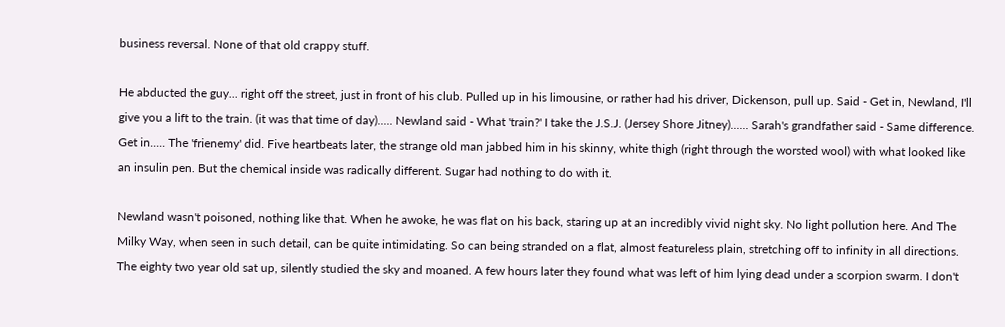business reversal. None of that old crappy stuff.

He abducted the guy... right off the street, just in front of his club. Pulled up in his limousine, or rather had his driver, Dickenson, pull up. Said - Get in, Newland, I'll give you a lift to the train. (it was that time of day)..... Newland said - What 'train?' I take the J.S.J. (Jersey Shore Jitney)...... Sarah's grandfather said - Same difference. Get in..... The 'frienemy' did. Five heartbeats later, the strange old man jabbed him in his skinny, white thigh (right through the worsted wool) with what looked like an insulin pen. But the chemical inside was radically different. Sugar had nothing to do with it.

Newland wasn't poisoned, nothing like that. When he awoke, he was flat on his back, staring up at an incredibly vivid night sky. No light pollution here. And The Milky Way, when seen in such detail, can be quite intimidating. So can being stranded on a flat, almost featureless plain, stretching off to infinity in all directions. The eighty two year old sat up, silently studied the sky and moaned. A few hours later they found what was left of him lying dead under a scorpion swarm. I don't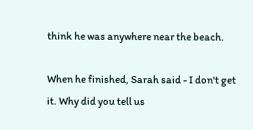think he was anywhere near the beach.

When he finished, Sarah said - I don't get it. Why did you tell us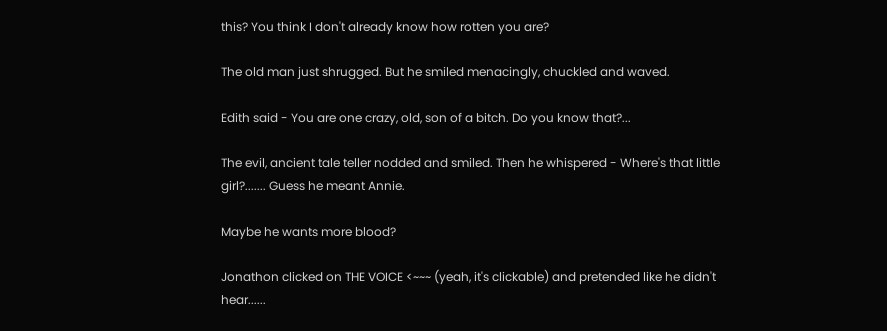this? You think I don't already know how rotten you are?

The old man just shrugged. But he smiled menacingly, chuckled and waved.

Edith said - You are one crazy, old, son of a bitch. Do you know that?...

The evil, ancient tale teller nodded and smiled. Then he whispered - Where's that little girl?....... Guess he meant Annie.

Maybe he wants more blood?

Jonathon clicked on THE VOICE <~~~ (yeah, it's clickable) and pretended like he didn't hear......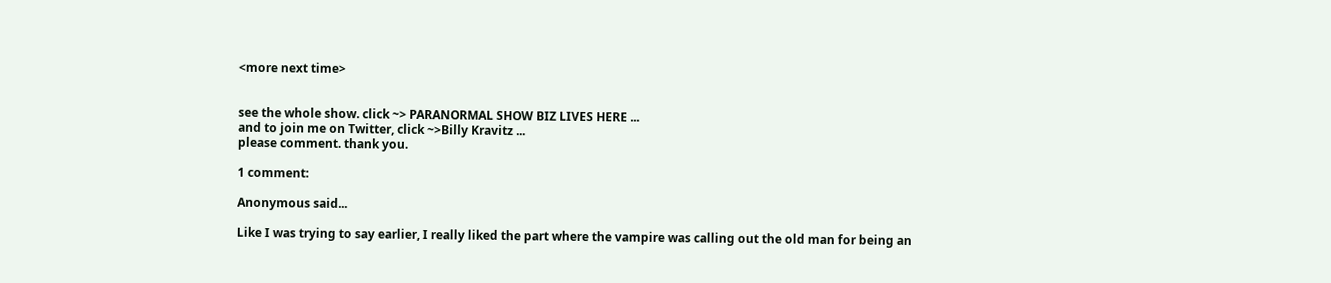<more next time>


see the whole show. click ~> PARANORMAL SHOW BIZ LIVES HERE ...
and to join me on Twitter, click ~>Billy Kravitz ...
please comment. thank you.

1 comment:

Anonymous said...

Like I was trying to say earlier, I really liked the part where the vampire was calling out the old man for being an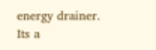energy drainer. Its a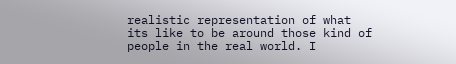realistic representation of what its like to be around those kind of people in the real world. I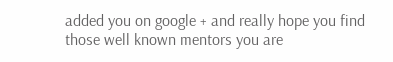added you on google + and really hope you find those well known mentors you are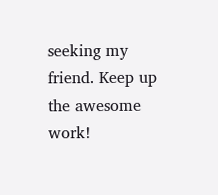seeking my friend. Keep up the awesome work!